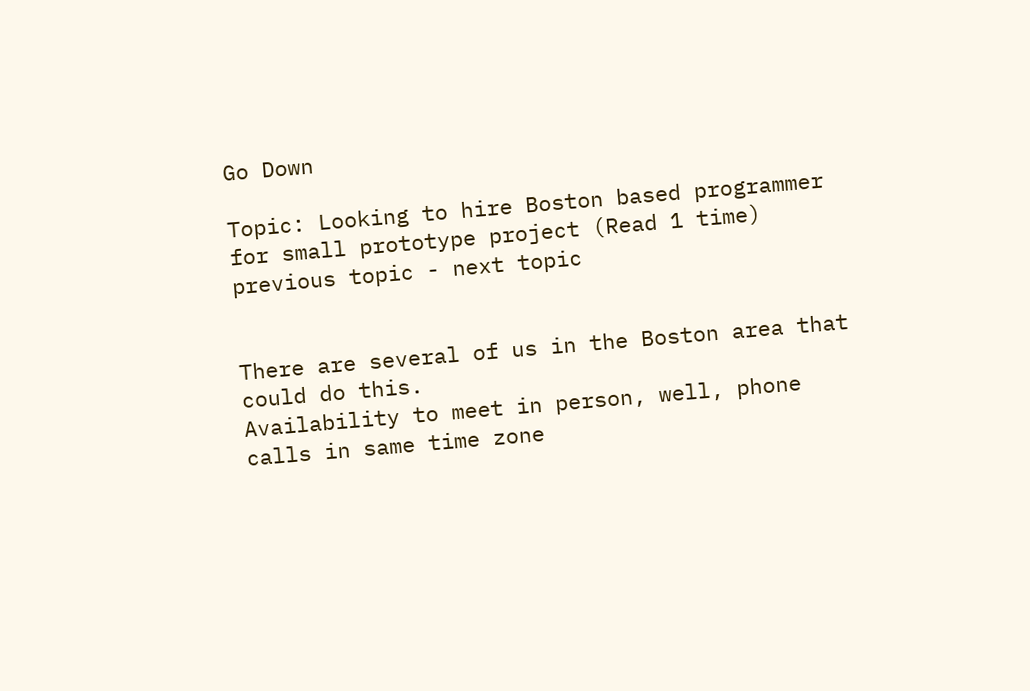Go Down

Topic: Looking to hire Boston based programmer for small prototype project (Read 1 time) previous topic - next topic


There are several of us in the Boston area that could do this.
Availability to meet in person, well, phone calls in same time zone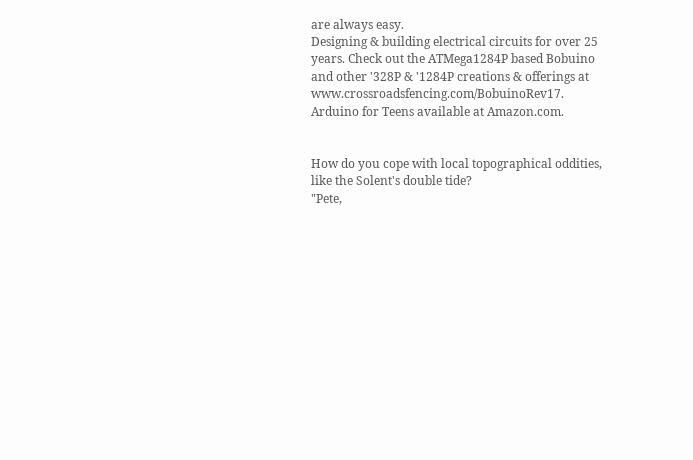are always easy.
Designing & building electrical circuits for over 25 years. Check out the ATMega1284P based Bobuino and other '328P & '1284P creations & offerings at  www.crossroadsfencing.com/BobuinoRev17.
Arduino for Teens available at Amazon.com.


How do you cope with local topographical oddities, like the Solent's double tide?
"Pete,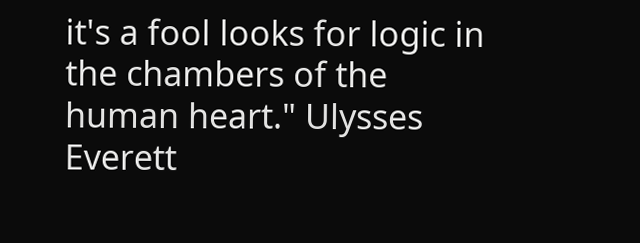it's a fool looks for logic in the chambers of the human heart." Ulysses Everett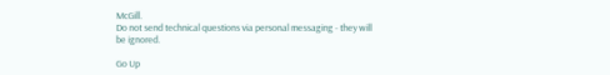McGill.
Do not send technical questions via personal messaging - they will be ignored.

Go Up